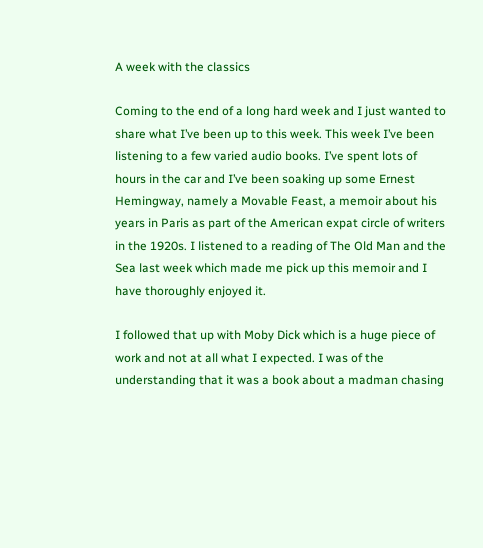A week with the classics

Coming to the end of a long hard week and I just wanted to share what I’ve been up to this week. This week I’ve been listening to a few varied audio books. I’ve spent lots of hours in the car and I’ve been soaking up some Ernest Hemingway, namely a Movable Feast, a memoir about his years in Paris as part of the American expat circle of writers in the 1920s. I listened to a reading of The Old Man and the Sea last week which made me pick up this memoir and I have thoroughly enjoyed it.

I followed that up with Moby Dick which is a huge piece of work and not at all what I expected. I was of the understanding that it was a book about a madman chasing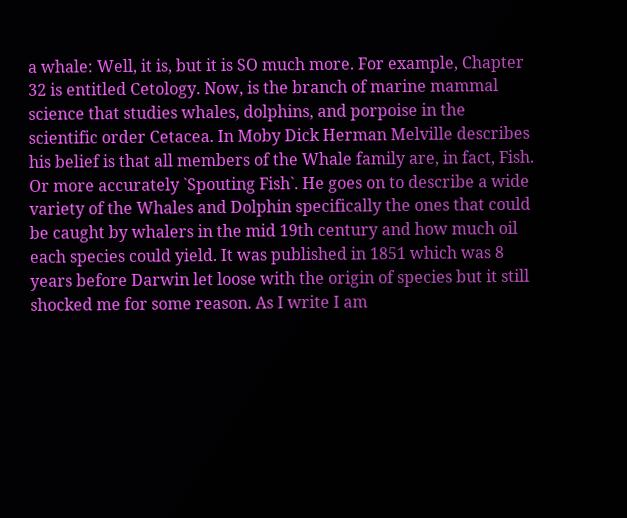a whale: Well, it is, but it is SO much more. For example, Chapter 32 is entitled Cetology. Now, is the branch of marine mammal science that studies whales, dolphins, and porpoise in the scientific order Cetacea. In Moby Dick Herman Melville describes his belief is that all members of the Whale family are, in fact, Fish. Or more accurately `Spouting Fish`. He goes on to describe a wide variety of the Whales and Dolphin specifically the ones that could be caught by whalers in the mid 19th century and how much oil each species could yield. It was published in 1851 which was 8 years before Darwin let loose with the origin of species but it still shocked me for some reason. As I write I am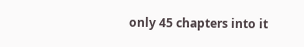only 45 chapters into it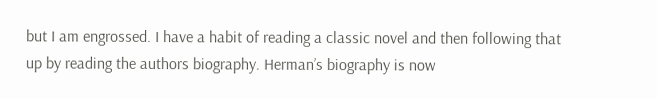but I am engrossed. I have a habit of reading a classic novel and then following that up by reading the authors biography. Herman’s biography is now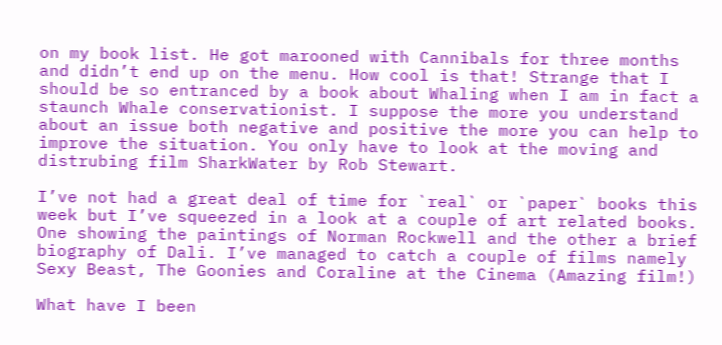on my book list. He got marooned with Cannibals for three months and didn’t end up on the menu. How cool is that! Strange that I should be so entranced by a book about Whaling when I am in fact a staunch Whale conservationist. I suppose the more you understand about an issue both negative and positive the more you can help to improve the situation. You only have to look at the moving and distrubing film SharkWater by Rob Stewart.

I’ve not had a great deal of time for `real` or `paper` books this week but I’ve squeezed in a look at a couple of art related books. One showing the paintings of Norman Rockwell and the other a brief biography of Dali. I’ve managed to catch a couple of films namely Sexy Beast, The Goonies and Coraline at the Cinema (Amazing film!)

What have I been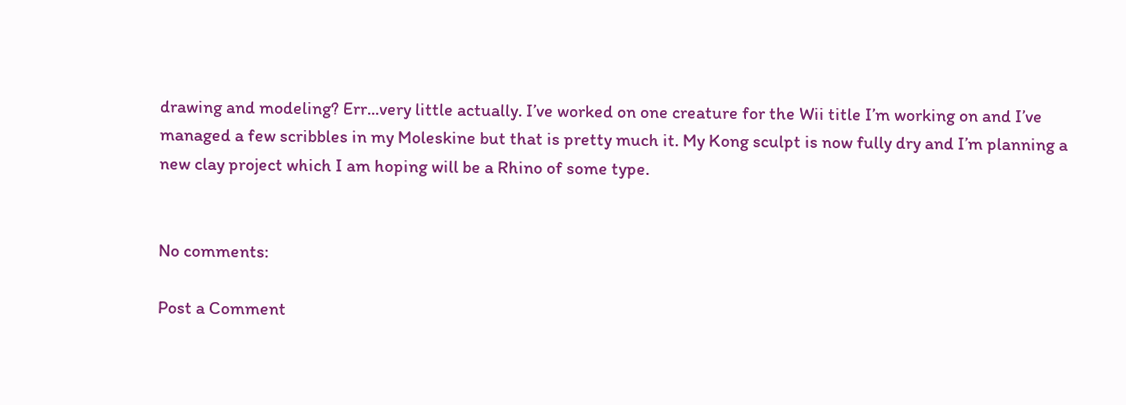drawing and modeling? Err...very little actually. I’ve worked on one creature for the Wii title I’m working on and I’ve managed a few scribbles in my Moleskine but that is pretty much it. My Kong sculpt is now fully dry and I’m planning a new clay project which I am hoping will be a Rhino of some type.


No comments:

Post a Comment